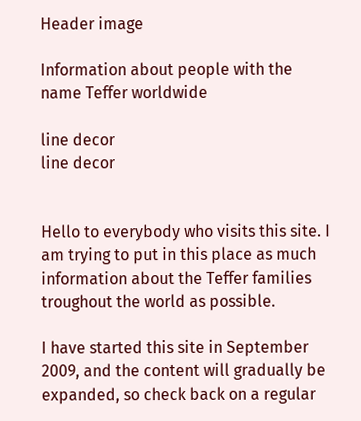Header image

Information about people with the name Teffer worldwide

line decor
line decor


Hello to everybody who visits this site. I am trying to put in this place as much information about the Teffer families troughout the world as possible.

I have started this site in September 2009, and the content will gradually be expanded, so check back on a regular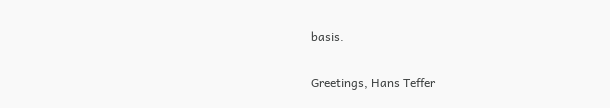basis.

Greetings, Hans Teffer